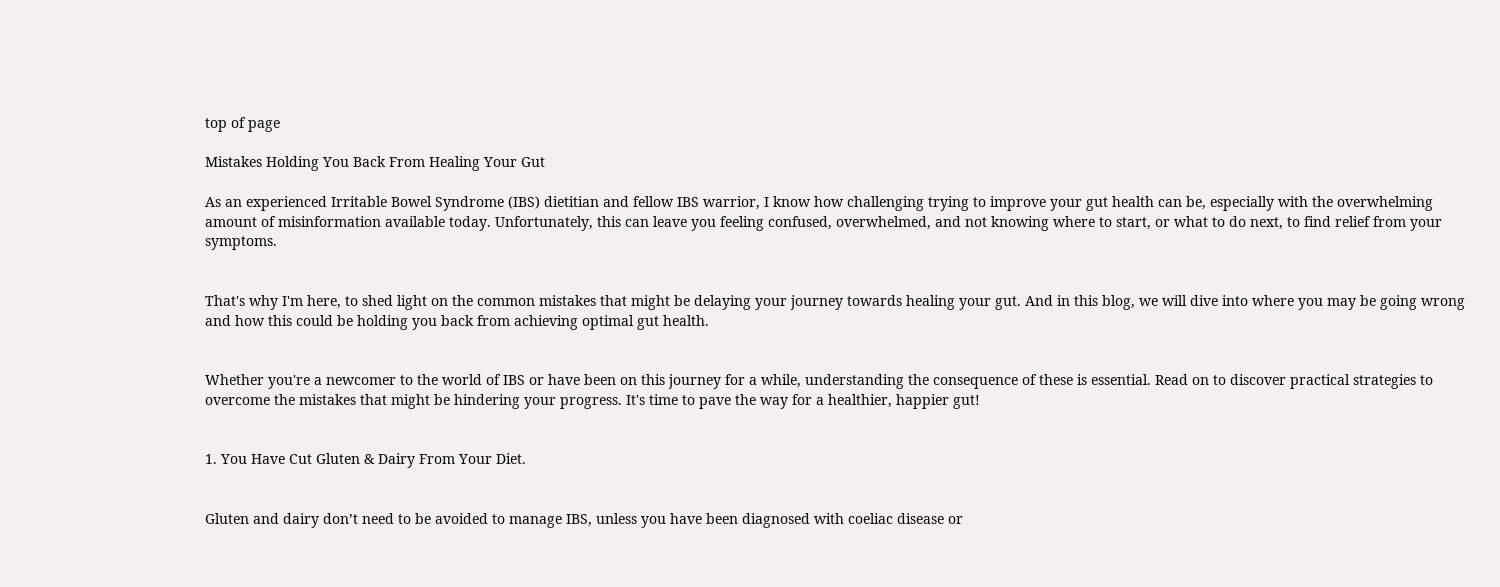top of page

Mistakes Holding You Back From Healing Your Gut

As an experienced Irritable Bowel Syndrome (IBS) dietitian and fellow IBS warrior, I know how challenging trying to improve your gut health can be, especially with the overwhelming amount of misinformation available today. Unfortunately, this can leave you feeling confused, overwhelmed, and not knowing where to start, or what to do next, to find relief from your symptoms.


That's why I'm here, to shed light on the common mistakes that might be delaying your journey towards healing your gut. And in this blog, we will dive into where you may be going wrong and how this could be holding you back from achieving optimal gut health.


Whether you're a newcomer to the world of IBS or have been on this journey for a while, understanding the consequence of these is essential. Read on to discover practical strategies to overcome the mistakes that might be hindering your progress. It's time to pave the way for a healthier, happier gut!


1. You Have Cut Gluten & Dairy From Your Diet.


Gluten and dairy don’t need to be avoided to manage IBS, unless you have been diagnosed with coeliac disease or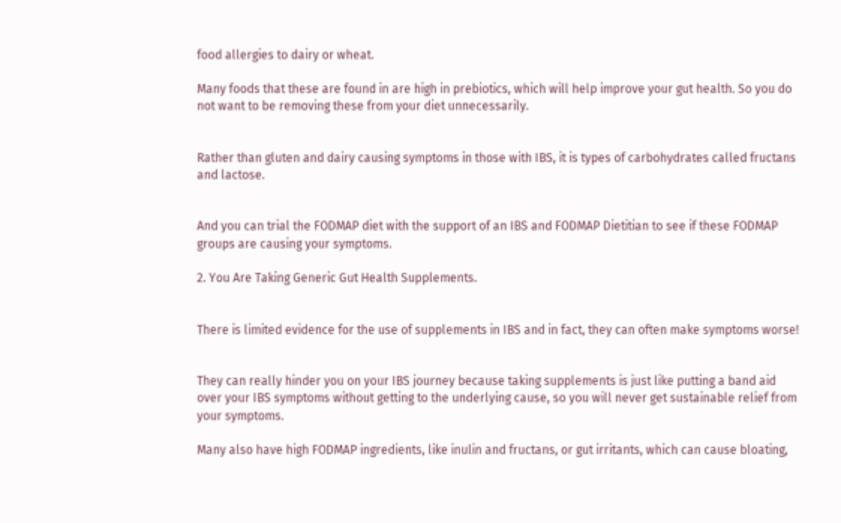food allergies to dairy or wheat.

Many foods that these are found in are high in prebiotics, which will help improve your gut health. So you do not want to be removing these from your diet unnecessarily.


Rather than gluten and dairy causing symptoms in those with IBS, it is types of carbohydrates called fructans and lactose.


And you can trial the FODMAP diet with the support of an IBS and FODMAP Dietitian to see if these FODMAP groups are causing your symptoms.

2. You Are Taking Generic Gut Health Supplements.


There is limited evidence for the use of supplements in IBS and in fact, they can often make symptoms worse!


They can really hinder you on your IBS journey because taking supplements is just like putting a band aid over your IBS symptoms without getting to the underlying cause, so you will never get sustainable relief from your symptoms.

Many also have high FODMAP ingredients, like inulin and fructans, or gut irritants, which can cause bloating,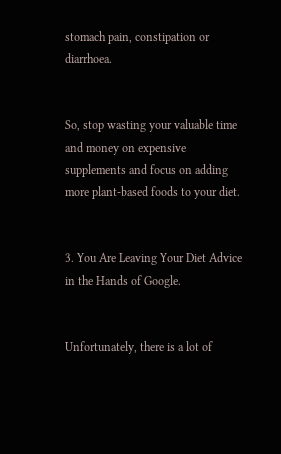stomach pain, constipation or diarrhoea.


So, stop wasting your valuable time and money on expensive supplements and focus on adding more plant-based foods to your diet.


3. You Are Leaving Your Diet Advice in the Hands of Google.


Unfortunately, there is a lot of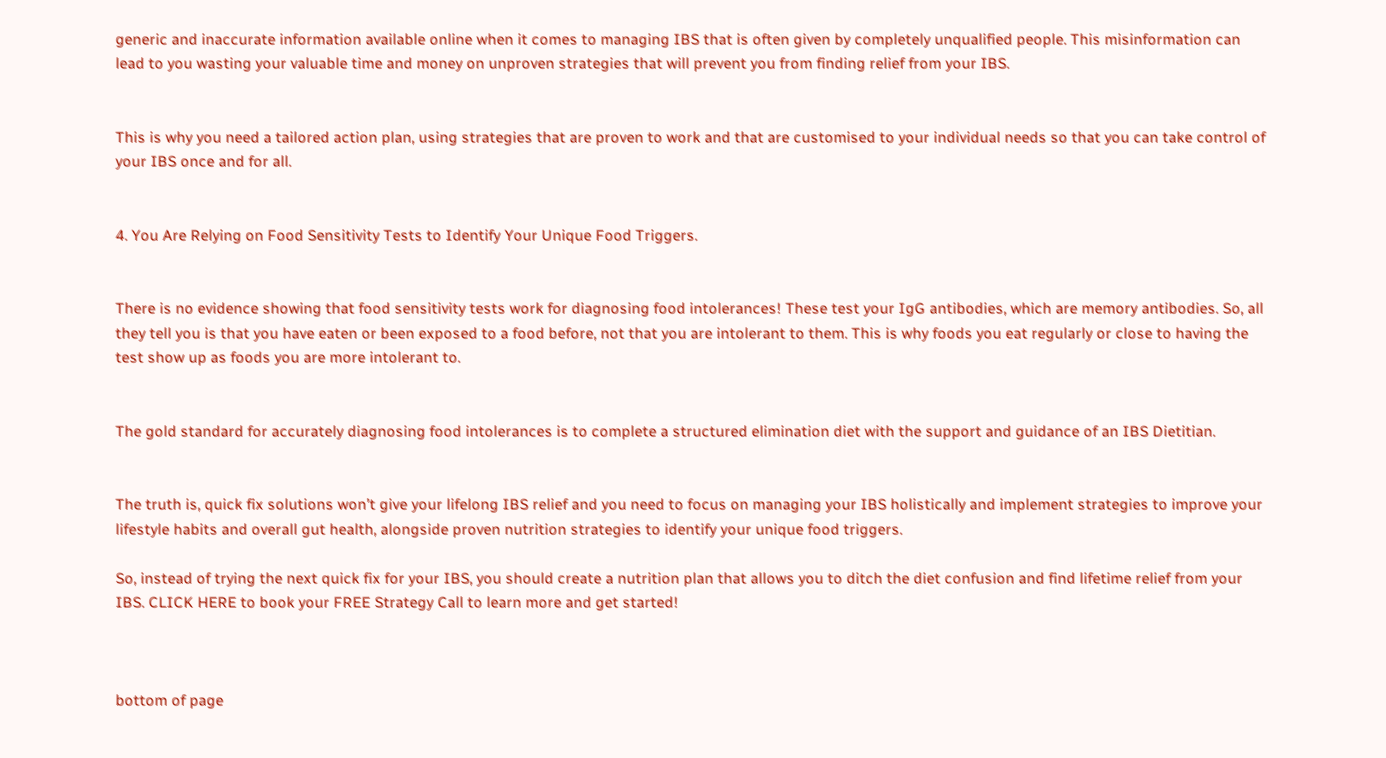generic and inaccurate information available online when it comes to managing IBS that is often given by completely unqualified people. This misinformation can lead to you wasting your valuable time and money on unproven strategies that will prevent you from finding relief from your IBS.


This is why you need a tailored action plan, using strategies that are proven to work and that are customised to your individual needs so that you can take control of your IBS once and for all.


4. You Are Relying on Food Sensitivity Tests to Identify Your Unique Food Triggers.


There is no evidence showing that food sensitivity tests work for diagnosing food intolerances! These test your IgG antibodies, which are memory antibodies. So, all they tell you is that you have eaten or been exposed to a food before, not that you are intolerant to them. This is why foods you eat regularly or close to having the test show up as foods you are more intolerant to.


The gold standard for accurately diagnosing food intolerances is to complete a structured elimination diet with the support and guidance of an IBS Dietitian.


The truth is, quick fix solutions won’t give your lifelong IBS relief and you need to focus on managing your IBS holistically and implement strategies to improve your lifestyle habits and overall gut health, alongside proven nutrition strategies to identify your unique food triggers.

So, instead of trying the next quick fix for your IBS, you should create a nutrition plan that allows you to ditch the diet confusion and find lifetime relief from your IBS. CLICK HERE to book your FREE Strategy Call to learn more and get started!



bottom of page